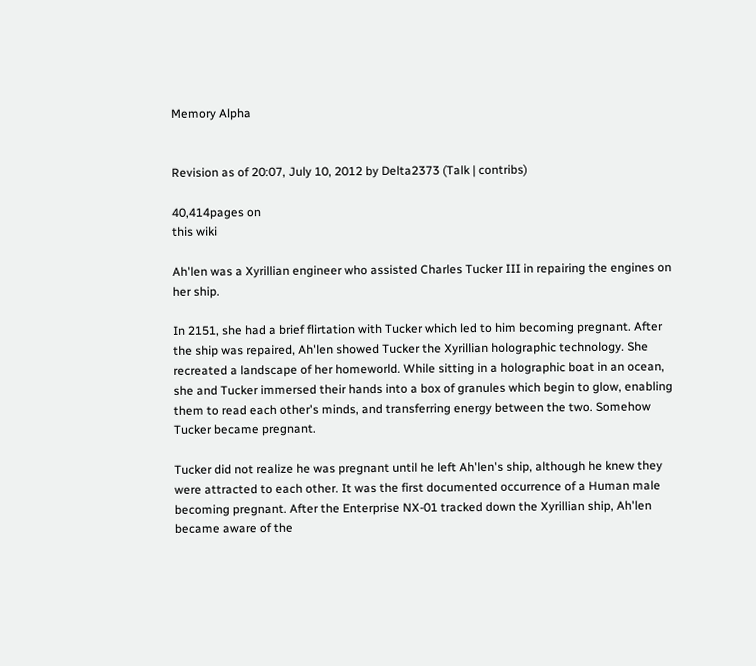Memory Alpha


Revision as of 20:07, July 10, 2012 by Delta2373 (Talk | contribs)

40,414pages on
this wiki

Ah'len was a Xyrillian engineer who assisted Charles Tucker III in repairing the engines on her ship.

In 2151, she had a brief flirtation with Tucker which led to him becoming pregnant. After the ship was repaired, Ah'len showed Tucker the Xyrillian holographic technology. She recreated a landscape of her homeworld. While sitting in a holographic boat in an ocean, she and Tucker immersed their hands into a box of granules which begin to glow, enabling them to read each other's minds, and transferring energy between the two. Somehow Tucker became pregnant.

Tucker did not realize he was pregnant until he left Ah'len's ship, although he knew they were attracted to each other. It was the first documented occurrence of a Human male becoming pregnant. After the Enterprise NX-01 tracked down the Xyrillian ship, Ah'len became aware of the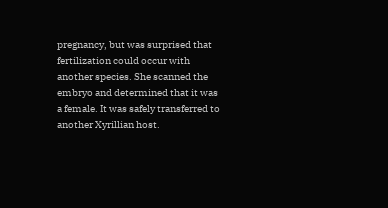pregnancy, but was surprised that fertilization could occur with another species. She scanned the embryo and determined that it was a female. It was safely transferred to another Xyrillian host.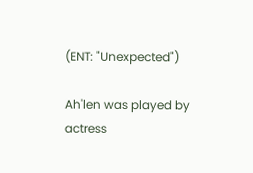(ENT: "Unexpected")

Ah'len was played by actress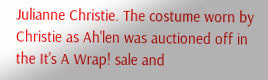Julianne Christie. The costume worn by Christie as Ah'len was auctioned off in the It's A Wrap! sale and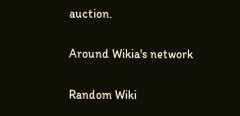auction.

Around Wikia's network

Random Wiki